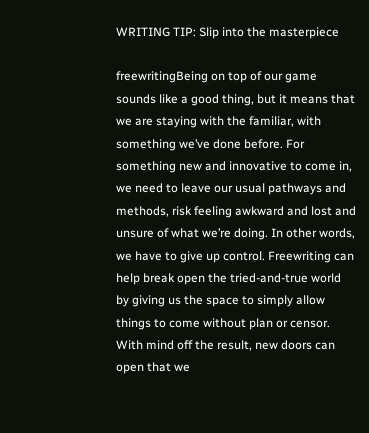WRITING TIP: Slip into the masterpiece

freewritingBeing on top of our game sounds like a good thing, but it means that we are staying with the familiar, with something we’ve done before. For something new and innovative to come in, we need to leave our usual pathways and methods, risk feeling awkward and lost and unsure of what we’re doing. In other words, we have to give up control. Freewriting can help break open the tried-and-true world by giving us the space to simply allow things to come without plan or censor. With mind off the result, new doors can open that we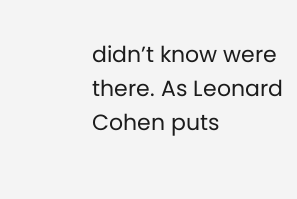didn’t know were there. As Leonard Cohen puts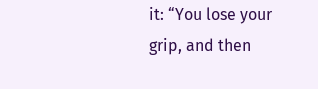it: “You lose your grip, and then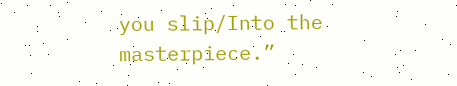you slip/Into the masterpiece.”